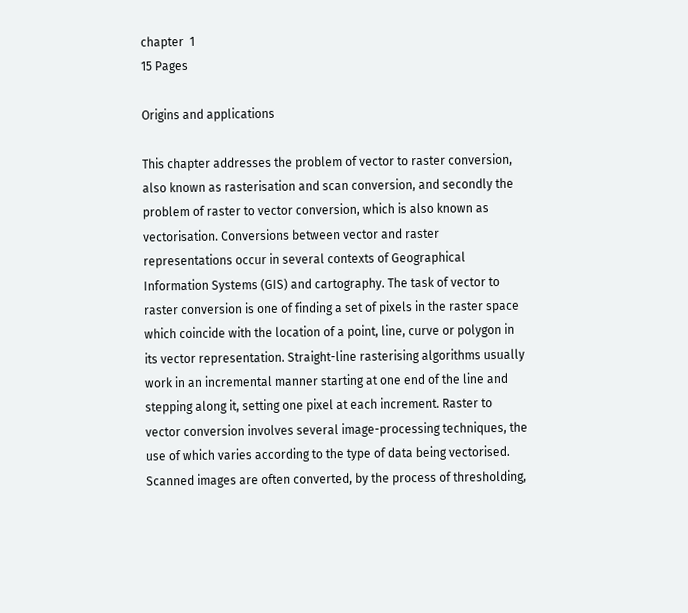chapter  1
15 Pages

Origins and applications

This chapter addresses the problem of vector to raster conversion, also known as rasterisation and scan conversion, and secondly the problem of raster to vector conversion, which is also known as vectorisation. Conversions between vector and raster representations occur in several contexts of Geographical Information Systems (GIS) and cartography. The task of vector to raster conversion is one of finding a set of pixels in the raster space which coincide with the location of a point, line, curve or polygon in its vector representation. Straight-line rasterising algorithms usually work in an incremental manner starting at one end of the line and stepping along it, setting one pixel at each increment. Raster to vector conversion involves several image-processing techniques, the use of which varies according to the type of data being vectorised. Scanned images are often converted, by the process of thresholding,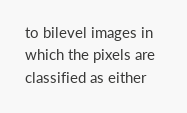to bilevel images in which the pixels are classified as either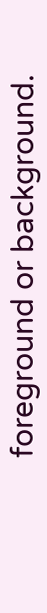foreground or background.